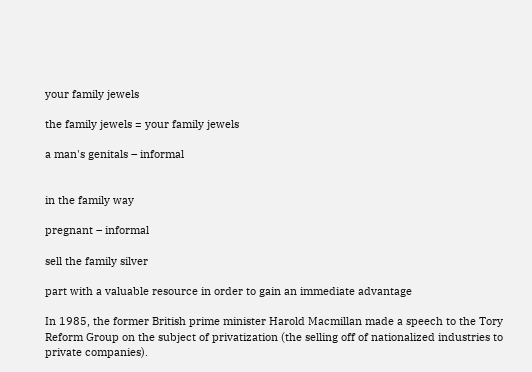your family jewels

the family jewels = your family jewels

a man's genitals – informal


in the family way

pregnant – informal

sell the family silver

part with a valuable resource in order to gain an immediate advantage

In 1985, the former British prime minister Harold Macmillan made a speech to the Tory Reform Group on the subject of privatization (the selling off of nationalized industries to private companies).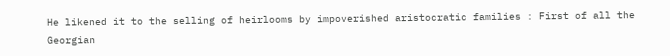He likened it to the selling of heirlooms by impoverished aristocratic families : First of all the Georgian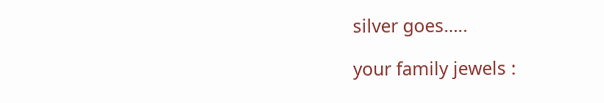silver goes…..

your family jewels :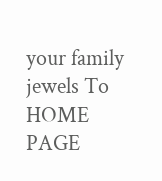your family jewels To HOME PAGE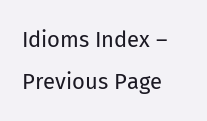Idioms Index – Previous Page